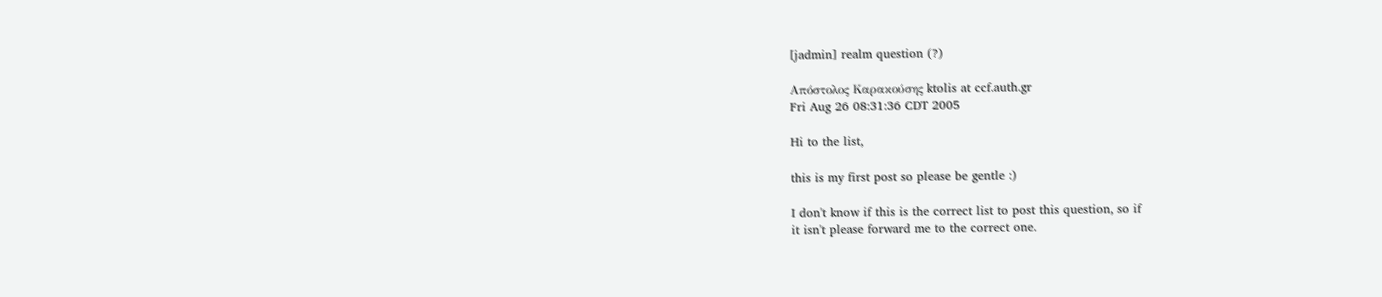[jadmin] realm question (?)

Απόστολος Καρακούσης ktolis at ccf.auth.gr
Fri Aug 26 08:31:36 CDT 2005

Hi to the list,

this is my first post so please be gentle :)

I don't know if this is the correct list to post this question, so if
it isn't please forward me to the correct one.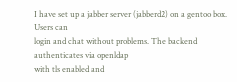I have set up a jabber server (jabberd2) on a gentoo box. Users can
login and chat without problems. The backend authenticates via openldap
with tls enabled and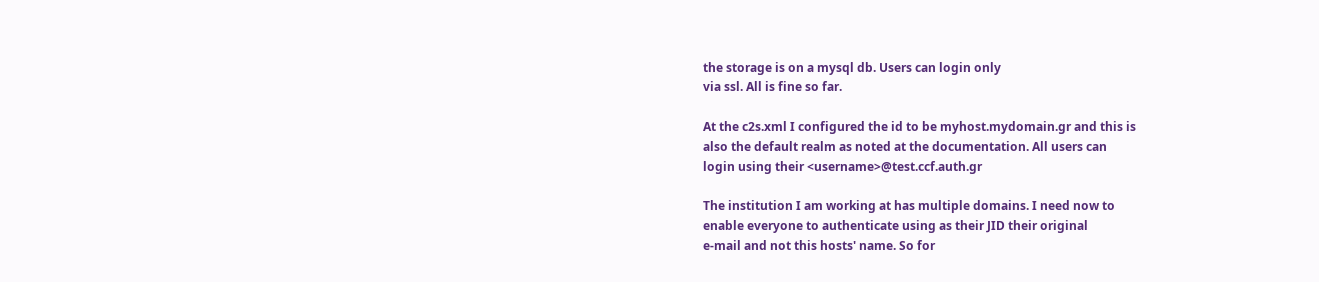the storage is on a mysql db. Users can login only
via ssl. All is fine so far.

At the c2s.xml I configured the id to be myhost.mydomain.gr and this is
also the default realm as noted at the documentation. All users can
login using their <username>@test.ccf.auth.gr

The institution I am working at has multiple domains. I need now to
enable everyone to authenticate using as their JID their original
e-mail and not this hosts' name. So for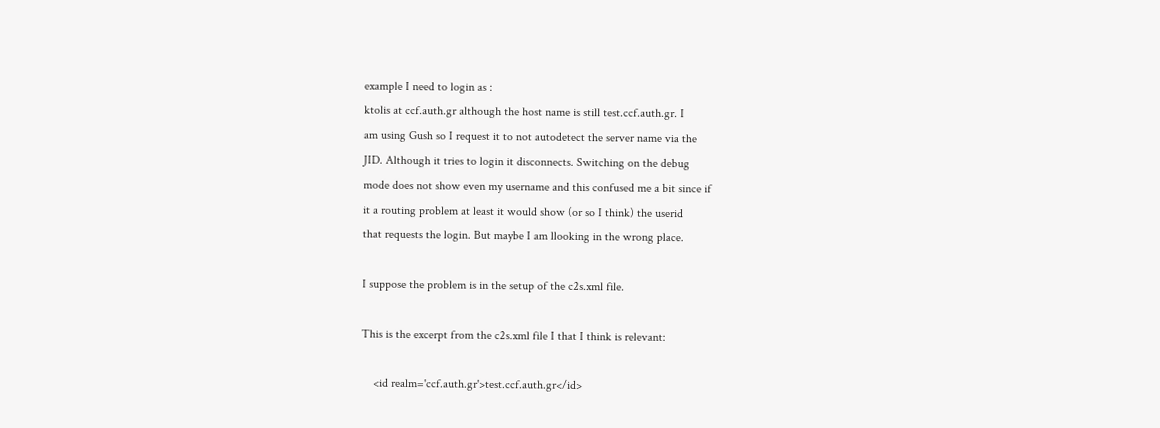example I need to login as :
ktolis at ccf.auth.gr although the host name is still test.ccf.auth.gr. I
am using Gush so I request it to not autodetect the server name via the
JID. Although it tries to login it disconnects. Switching on the debug
mode does not show even my username and this confused me a bit since if
it a routing problem at least it would show (or so I think) the userid
that requests the login. But maybe I am llooking in the wrong place.

I suppose the problem is in the setup of the c2s.xml file.

This is the excerpt from the c2s.xml file I that I think is relevant:

    <id realm='ccf.auth.gr'>test.ccf.auth.gr</id>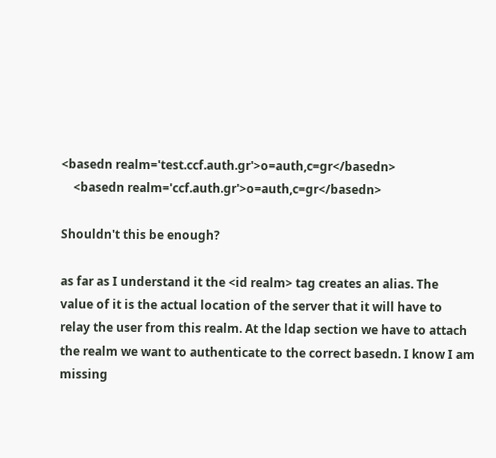<basedn realm='test.ccf.auth.gr'>o=auth,c=gr</basedn>
    <basedn realm='ccf.auth.gr'>o=auth,c=gr</basedn>

Shouldn't this be enough?

as far as I understand it the <id realm> tag creates an alias. The
value of it is the actual location of the server that it will have to
relay the user from this realm. At the ldap section we have to attach
the realm we want to authenticate to the correct basedn. I know I am
missing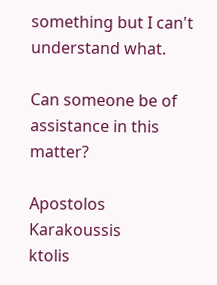something but I can't understand what.

Can someone be of assistance in this matter?

Apostolos Karakoussis
ktolis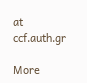at ccf.auth.gr

More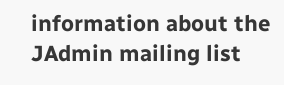information about the JAdmin mailing list